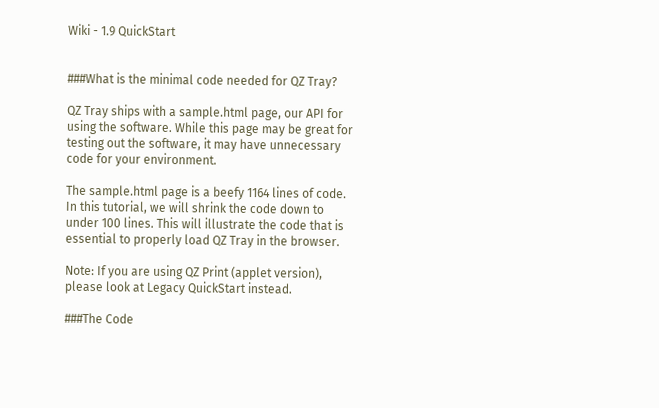Wiki - 1.9 QuickStart


###What is the minimal code needed for QZ Tray?

QZ Tray ships with a sample.html page, our API for using the software. While this page may be great for testing out the software, it may have unnecessary code for your environment.

The sample.html page is a beefy 1164 lines of code. In this tutorial, we will shrink the code down to under 100 lines. This will illustrate the code that is essential to properly load QZ Tray in the browser.

Note: If you are using QZ Print (applet version), please look at Legacy QuickStart instead.

###The Code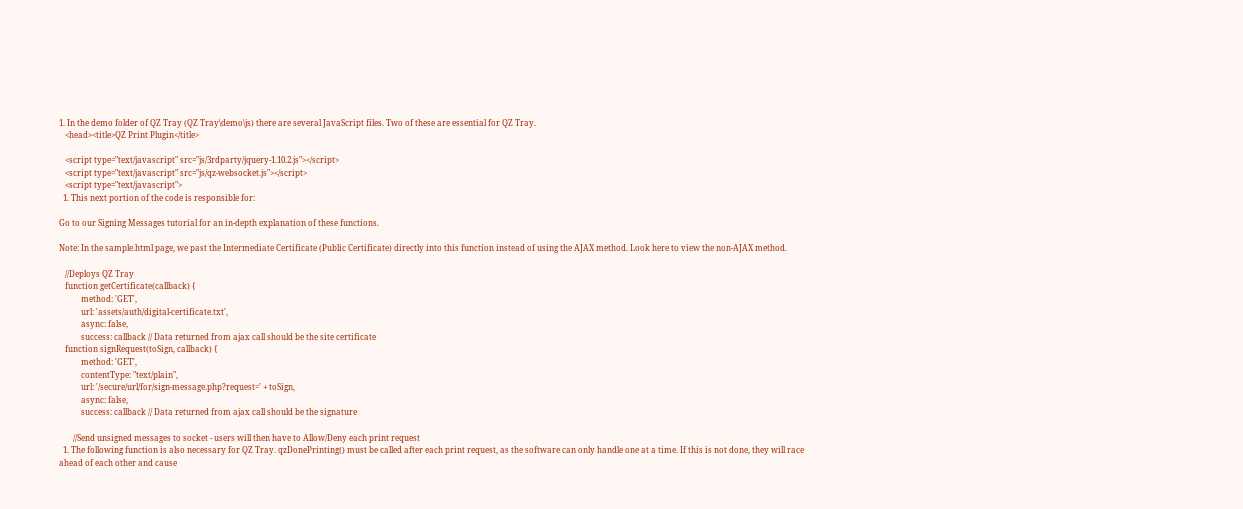1. In the demo folder of QZ Tray (QZ Tray\demo\js) there are several JavaScript files. Two of these are essential for QZ Tray.
   <head><title>QZ Print Plugin</title>

   <script type="text/javascript" src="js/3rdparty/jquery-1.10.2.js"></script>
   <script type="text/javascript" src="js/qz-websocket.js"></script>
   <script type="text/javascript">
  1. This next portion of the code is responsible for:

Go to our Signing Messages tutorial for an in-depth explanation of these functions.

Note: In the sample.html page, we past the Intermediate Certificate (Public Certificate) directly into this function instead of using the AJAX method. Look here to view the non-AJAX method.

   //Deploys QZ Tray
   function getCertificate(callback) {
           method: 'GET',
           url: 'assets/auth/digital-certificate.txt',
           async: false,
           success: callback // Data returned from ajax call should be the site certificate
   function signRequest(toSign, callback) {
           method: 'GET',
           contentType: "text/plain",
           url: '/secure/url/for/sign-message.php?request=' + toSign,
           async: false,
           success: callback // Data returned from ajax call should be the signature

       //Send unsigned messages to socket - users will then have to Allow/Deny each print request
  1. The following function is also necessary for QZ Tray. qzDonePrinting() must be called after each print request, as the software can only handle one at a time. If this is not done, they will race ahead of each other and cause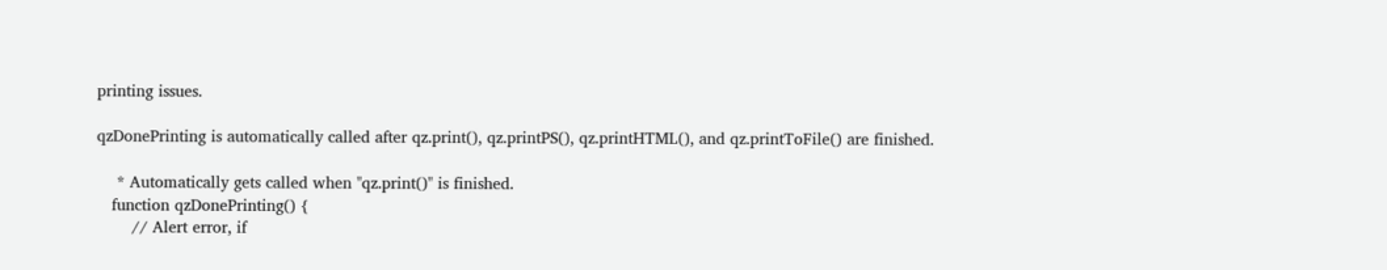printing issues.

qzDonePrinting is automatically called after qz.print(), qz.printPS(), qz.printHTML(), and qz.printToFile() are finished.

    * Automatically gets called when "qz.print()" is finished.
   function qzDonePrinting() {
       // Alert error, if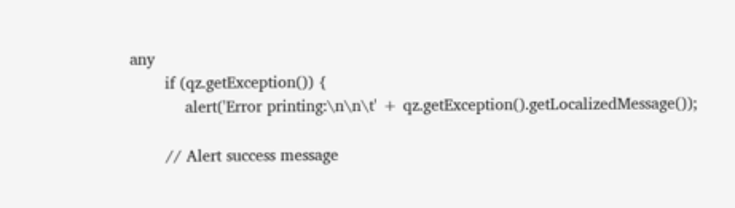any
       if (qz.getException()) {
           alert('Error printing:\n\n\t' + qz.getException().getLocalizedMessage());

       // Alert success message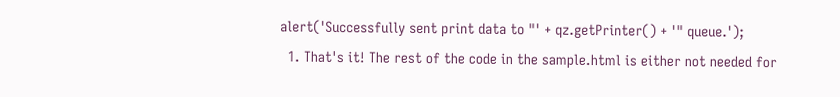alert('Successfully sent print data to "' + qz.getPrinter() + '" queue.');
  1. That's it! The rest of the code in the sample.html is either not needed for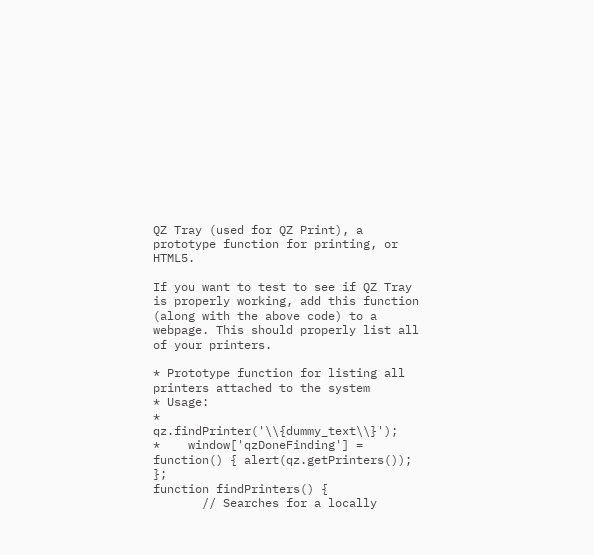QZ Tray (used for QZ Print), a prototype function for printing, or HTML5.

If you want to test to see if QZ Tray is properly working, add this function (along with the above code) to a webpage. This should properly list all of your printers.

* Prototype function for listing all printers attached to the system
* Usage:
*    qz.findPrinter('\\{dummy_text\\}');
*    window['qzDoneFinding'] = function() { alert(qz.getPrinters()); };
function findPrinters() {
       // Searches for a locally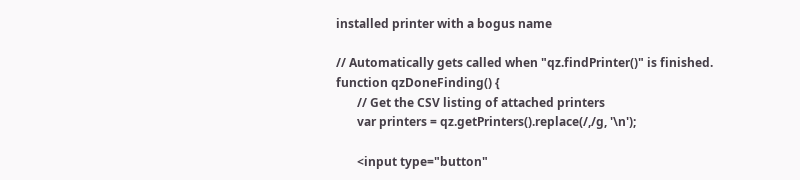installed printer with a bogus name

// Automatically gets called when "qz.findPrinter()" is finished.
function qzDoneFinding() {
       // Get the CSV listing of attached printers
       var printers = qz.getPrinters().replace(/,/g, '\n');

       <input type="button"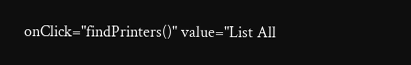onClick="findPrinters()" value="List All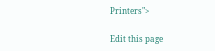Printers">

Edit this page